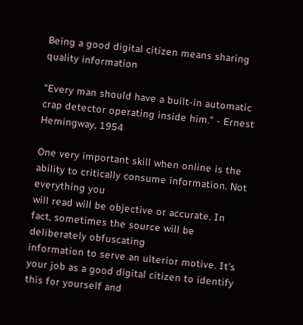Being a good digital citizen means sharing quality information

“Every man should have a built-in automatic crap detector operating inside him.” - Ernest Hemingway, 1954

One very important skill when online is the ability to critically consume information. Not everything you
will read will be objective or accurate. In fact, sometimes the source will be deliberately obfuscating
information to serve an ulterior motive. It's your job as a good digital citizen to identify this for yourself and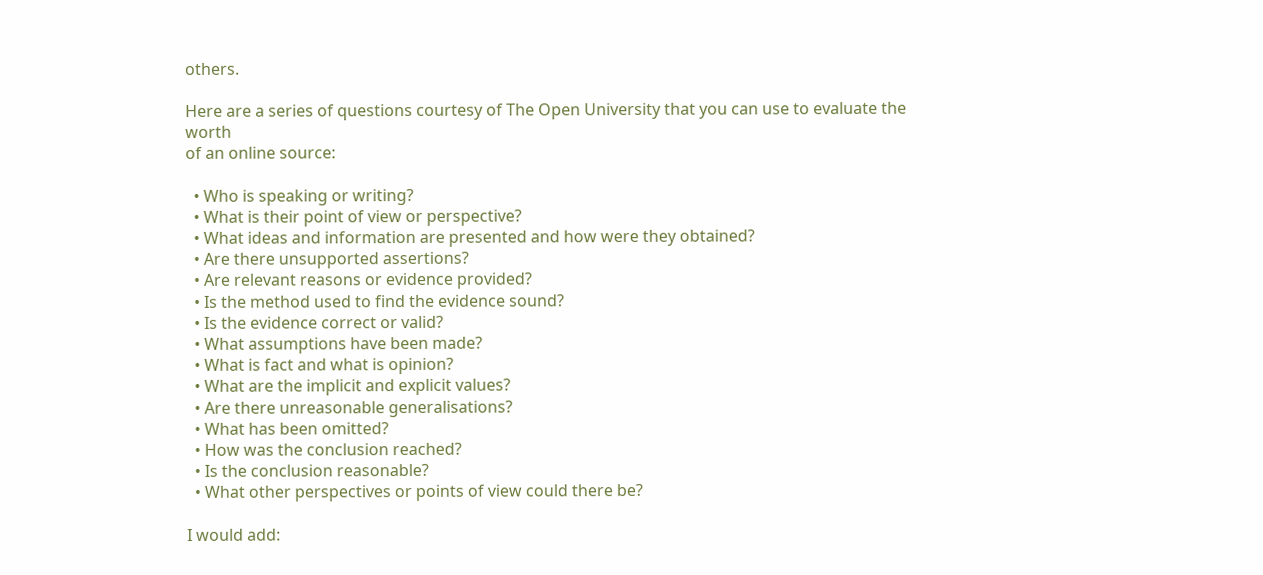others.

Here are a series of questions courtesy of The Open University that you can use to evaluate the worth
of an online source:

  • Who is speaking or writing?
  • What is their point of view or perspective?
  • What ideas and information are presented and how were they obtained?
  • Are there unsupported assertions?
  • Are relevant reasons or evidence provided?
  • Is the method used to find the evidence sound?
  • Is the evidence correct or valid?
  • What assumptions have been made?
  • What is fact and what is opinion?
  • What are the implicit and explicit values?
  • Are there unreasonable generalisations?
  • What has been omitted?
  • How was the conclusion reached?
  • Is the conclusion reasonable?
  • What other perspectives or points of view could there be?

I would add: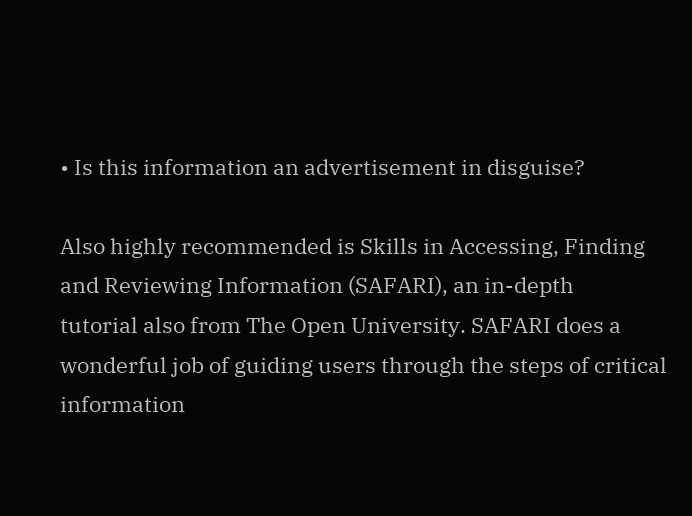• Is this information an advertisement in disguise?

Also highly recommended is Skills in Accessing, Finding and Reviewing Information (SAFARI), an in-depth
tutorial also from The Open University. SAFARI does a wonderful job of guiding users through the steps of critical
information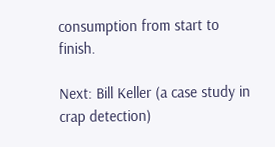consumption from start to finish.

Next: Bill Keller (a case study in crap detection)